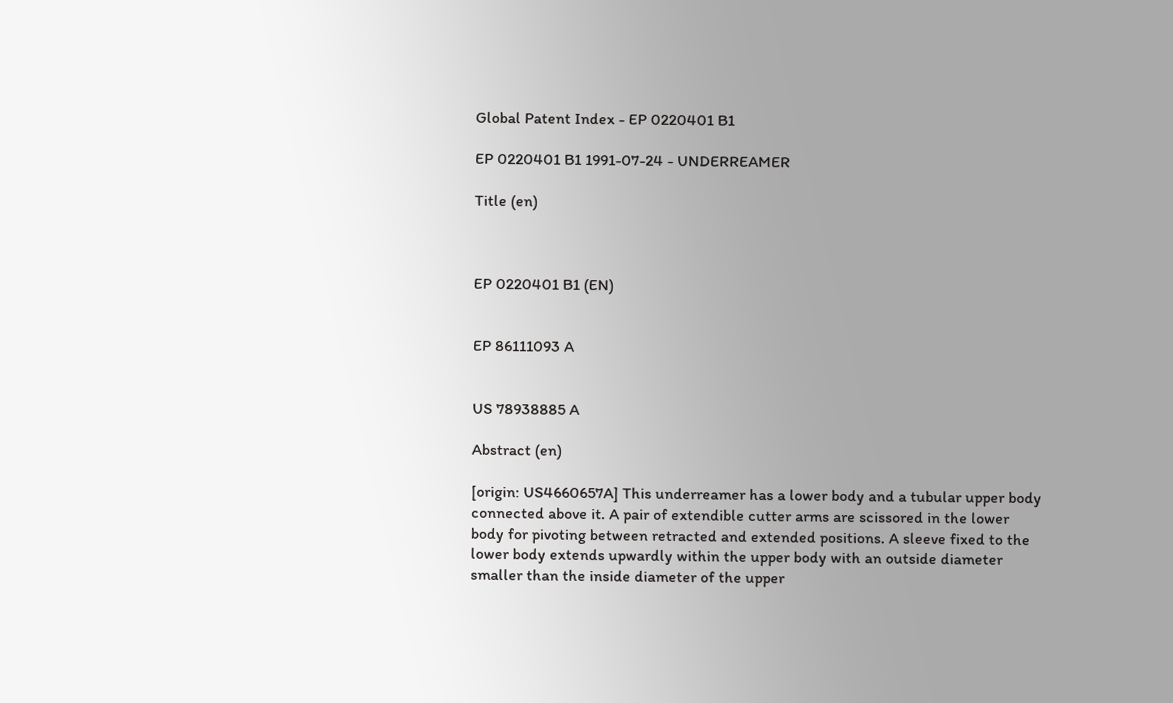Global Patent Index - EP 0220401 B1

EP 0220401 B1 1991-07-24 - UNDERREAMER

Title (en)



EP 0220401 B1 (EN)


EP 86111093 A


US 78938885 A

Abstract (en)

[origin: US4660657A] This underreamer has a lower body and a tubular upper body connected above it. A pair of extendible cutter arms are scissored in the lower body for pivoting between retracted and extended positions. A sleeve fixed to the lower body extends upwardly within the upper body with an outside diameter smaller than the inside diameter of the upper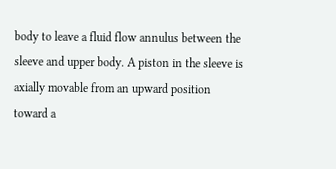body to leave a fluid flow annulus between the sleeve and upper body. A piston in the sleeve is axially movable from an upward position toward a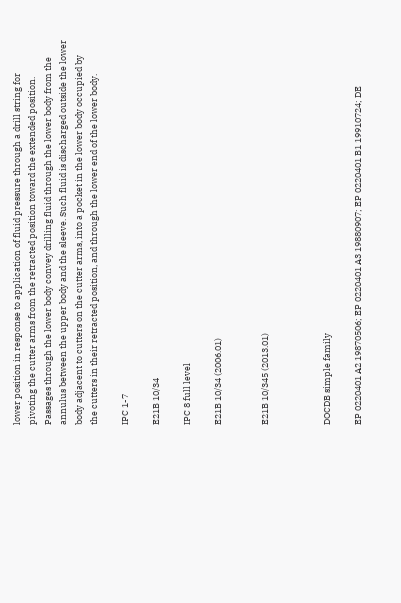lower position in response to application of fluid pressure through a drill string for pivoting the cutter arms from the retracted position toward the extended position. Passages through the lower body convey drilling fluid through the lower body from the annulus between the upper body and the sleeve. Such fluid is discharged outside the lower body adjacent to cutters on the cutter arms, into a pocket in the lower body occupied by the cutters in their retracted position, and through the lower end of the lower body.

IPC 1-7

E21B 10/34

IPC 8 full level

E21B 10/34 (2006.01)


E21B 10/345 (2013.01)



DOCDB simple family

EP 0220401 A2 19870506; EP 0220401 A3 19880907; EP 0220401 B1 19910724; DE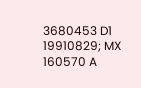3680453 D1 19910829; MX 160570 A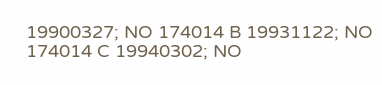19900327; NO 174014 B 19931122; NO 174014 C 19940302; NO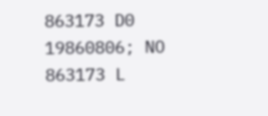863173 D0 19860806; NO 863173 L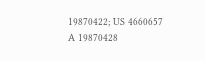19870422; US 4660657 A 19870428